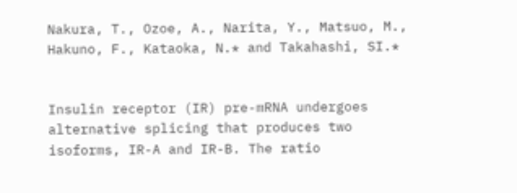Nakura, T., Ozoe, A., Narita, Y., Matsuo, M., Hakuno, F., Kataoka, N.* and Takahashi, SI.*


Insulin receptor (IR) pre-mRNA undergoes alternative splicing that produces two isoforms, IR-A and IR-B. The ratio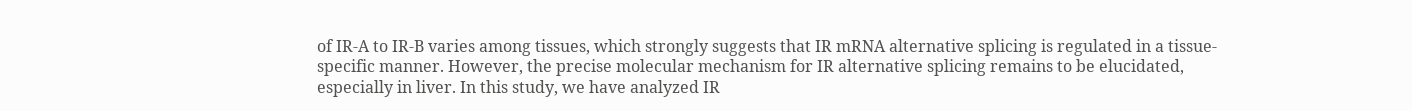of IR-A to IR-B varies among tissues, which strongly suggests that IR mRNA alternative splicing is regulated in a tissue-specific manner. However, the precise molecular mechanism for IR alternative splicing remains to be elucidated, especially in liver. In this study, we have analyzed IR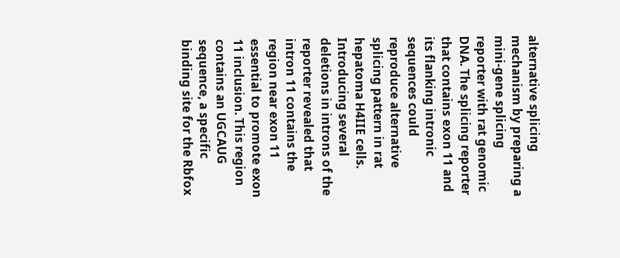alternative splicing mechanism by preparing a mini-gene splicing reporter with rat genomic DNA. The splicing reporter that contains exon 11 and its flanking intronic sequences could reproduce alternative splicing pattern in rat hepatoma H4IIE cells. Introducing several deletions in introns of the reporter revealed that intron 11 contains the region near exon 11 essential to promote exon 11 inclusion. This region contains an UGCAUG sequence, a specific binding site for the Rbfox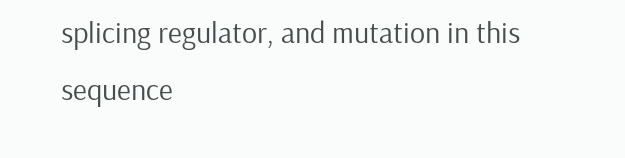splicing regulator, and mutation in this sequence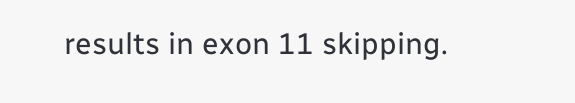results in exon 11 skipping.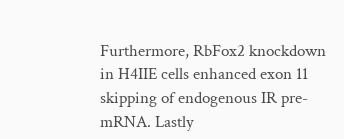Furthermore, RbFox2 knockdown in H4IIE cells enhanced exon 11 skipping of endogenous IR pre-mRNA. Lastly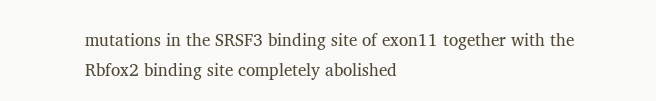mutations in the SRSF3 binding site of exon11 together with the Rbfox2 binding site completely abolished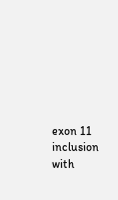exon 11 inclusion with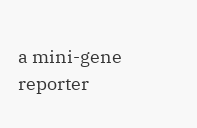a mini-gene reporter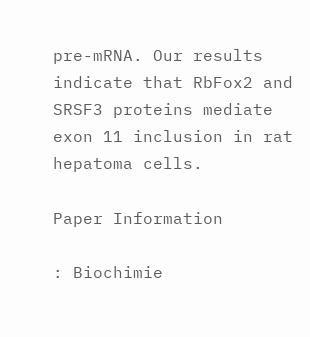pre-mRNA. Our results indicate that RbFox2 and SRSF3 proteins mediate exon 11 inclusion in rat hepatoma cells.

Paper Information

: Biochimie